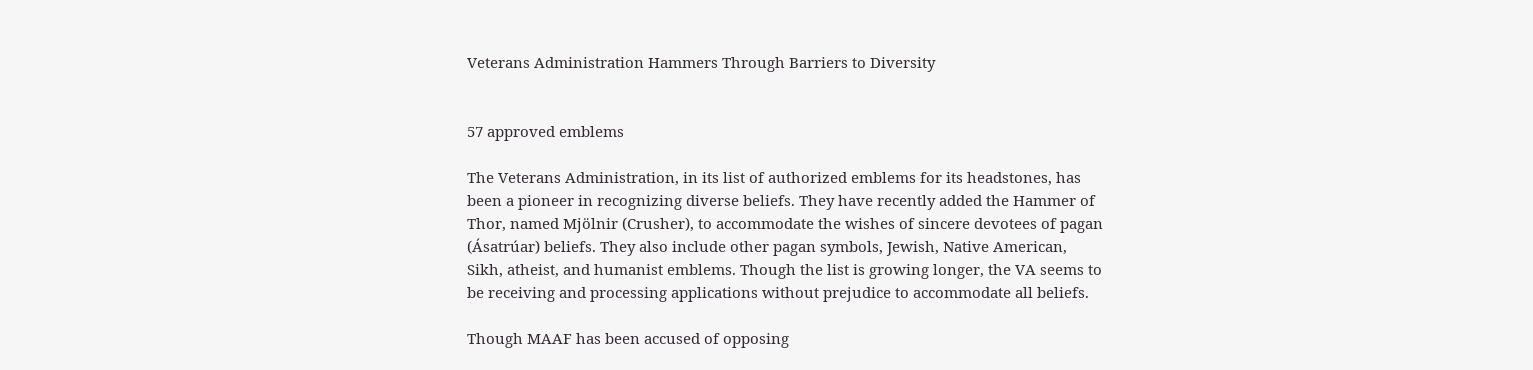Veterans Administration Hammers Through Barriers to Diversity


57 approved emblems

The Veterans Administration, in its list of authorized emblems for its headstones, has been a pioneer in recognizing diverse beliefs. They have recently added the Hammer of Thor, named Mjölnir (Crusher), to accommodate the wishes of sincere devotees of pagan (Ásatrúar) beliefs. They also include other pagan symbols, Jewish, Native American, Sikh, atheist, and humanist emblems. Though the list is growing longer, the VA seems to be receiving and processing applications without prejudice to accommodate all beliefs.

Though MAAF has been accused of opposing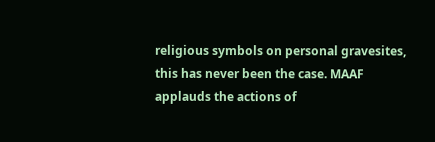religious symbols on personal gravesites, this has never been the case. MAAF applauds the actions of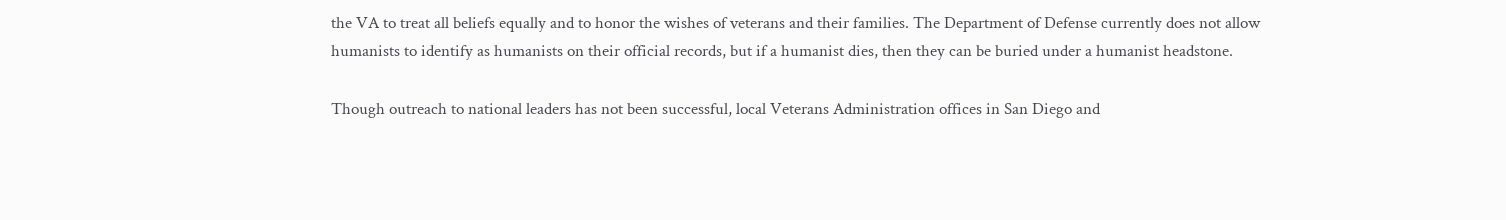the VA to treat all beliefs equally and to honor the wishes of veterans and their families. The Department of Defense currently does not allow humanists to identify as humanists on their official records, but if a humanist dies, then they can be buried under a humanist headstone.

Though outreach to national leaders has not been successful, local Veterans Administration offices in San Diego and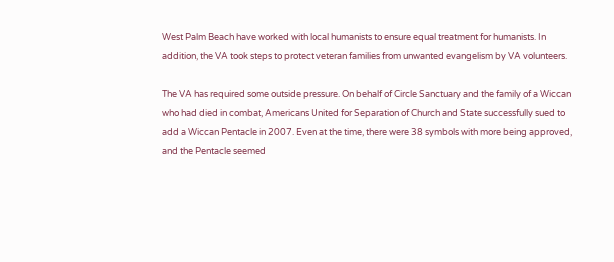West Palm Beach have worked with local humanists to ensure equal treatment for humanists. In addition, the VA took steps to protect veteran families from unwanted evangelism by VA volunteers.

The VA has required some outside pressure. On behalf of Circle Sanctuary and the family of a Wiccan who had died in combat, Americans United for Separation of Church and State successfully sued to add a Wiccan Pentacle in 2007. Even at the time, there were 38 symbols with more being approved, and the Pentacle seemed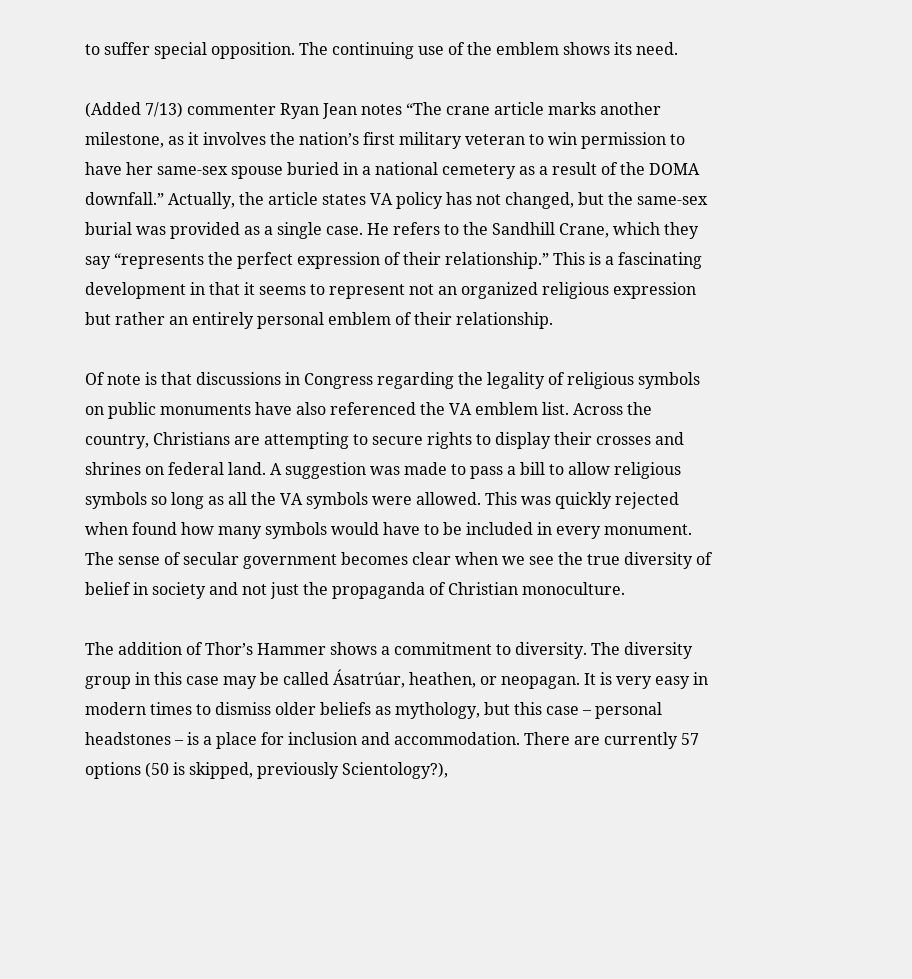to suffer special opposition. The continuing use of the emblem shows its need.

(Added 7/13) commenter Ryan Jean notes “The crane article marks another milestone, as it involves the nation’s first military veteran to win permission to have her same-sex spouse buried in a national cemetery as a result of the DOMA downfall.” Actually, the article states VA policy has not changed, but the same-sex burial was provided as a single case. He refers to the Sandhill Crane, which they say “represents the perfect expression of their relationship.” This is a fascinating development in that it seems to represent not an organized religious expression but rather an entirely personal emblem of their relationship.

Of note is that discussions in Congress regarding the legality of religious symbols on public monuments have also referenced the VA emblem list. Across the country, Christians are attempting to secure rights to display their crosses and shrines on federal land. A suggestion was made to pass a bill to allow religious symbols so long as all the VA symbols were allowed. This was quickly rejected when found how many symbols would have to be included in every monument. The sense of secular government becomes clear when we see the true diversity of belief in society and not just the propaganda of Christian monoculture.

The addition of Thor’s Hammer shows a commitment to diversity. The diversity group in this case may be called Ásatrúar, heathen, or neopagan. It is very easy in modern times to dismiss older beliefs as mythology, but this case – personal headstones – is a place for inclusion and accommodation. There are currently 57 options (50 is skipped, previously Scientology?),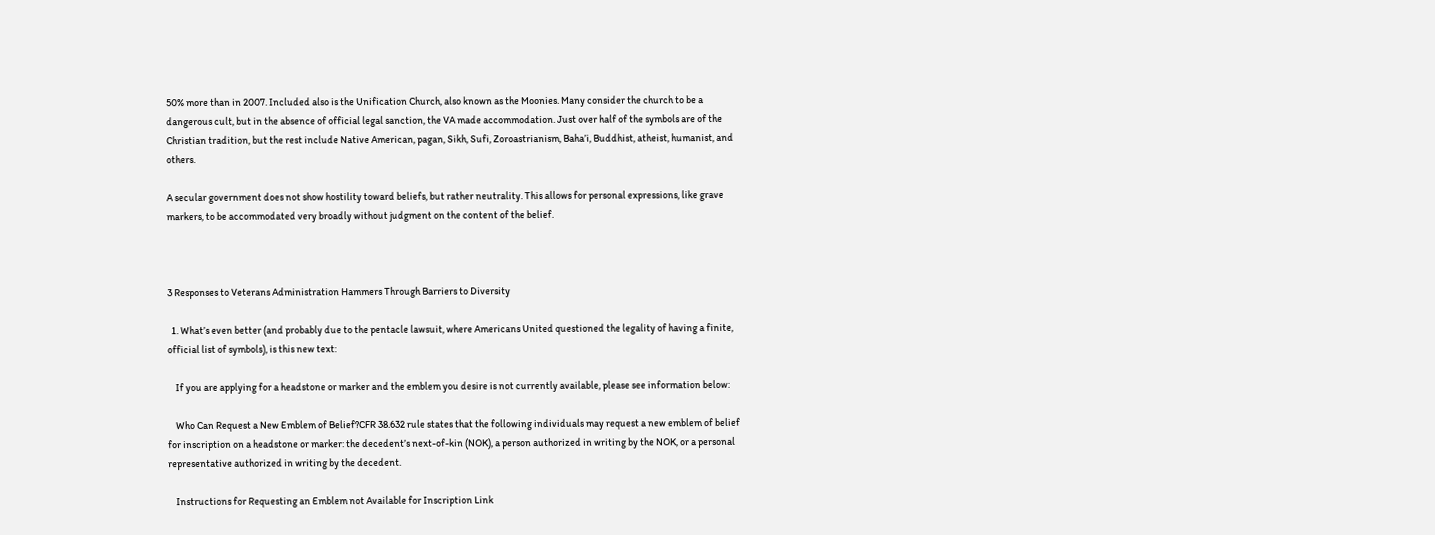50% more than in 2007. Included also is the Unification Church, also known as the Moonies. Many consider the church to be a dangerous cult, but in the absence of official legal sanction, the VA made accommodation. Just over half of the symbols are of the Christian tradition, but the rest include Native American, pagan, Sikh, Sufi, Zoroastrianism, Baha’i, Buddhist, atheist, humanist, and others.

A secular government does not show hostility toward beliefs, but rather neutrality. This allows for personal expressions, like grave markers, to be accommodated very broadly without judgment on the content of the belief.



3 Responses to Veterans Administration Hammers Through Barriers to Diversity

  1. What’s even better (and probably due to the pentacle lawsuit, where Americans United questioned the legality of having a finite, official list of symbols), is this new text:

    If you are applying for a headstone or marker and the emblem you desire is not currently available, please see information below:

    Who Can Request a New Emblem of Belief?CFR 38.632 rule states that the following individuals may request a new emblem of belief for inscription on a headstone or marker: the decedent’s next-of-kin (NOK), a person authorized in writing by the NOK, or a personal representative authorized in writing by the decedent.

    Instructions for Requesting an Emblem not Available for Inscription Link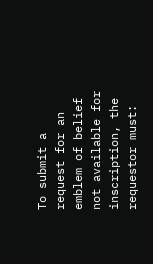To submit a request for an emblem of belief not available for inscription, the requestor must: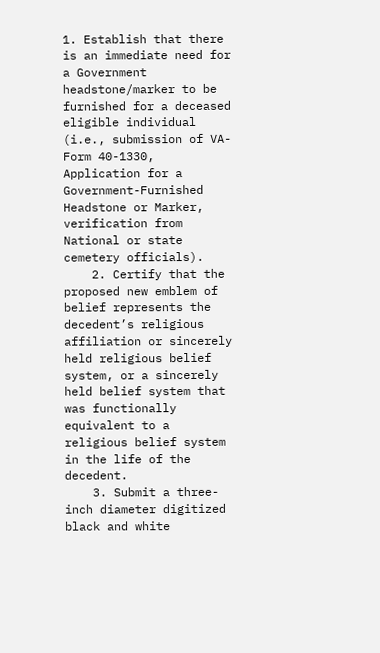1. Establish that there is an immediate need for a Government headstone/marker to be furnished for a deceased eligible individual (i.e., submission of VA-Form 40-1330, Application for a Government-Furnished Headstone or Marker, verification from National or state cemetery officials).
    2. Certify that the proposed new emblem of belief represents the decedent’s religious affiliation or sincerely held religious belief system, or a sincerely held belief system that was functionally equivalent to a religious belief system in the life of the decedent.
    3. Submit a three-inch diameter digitized black and white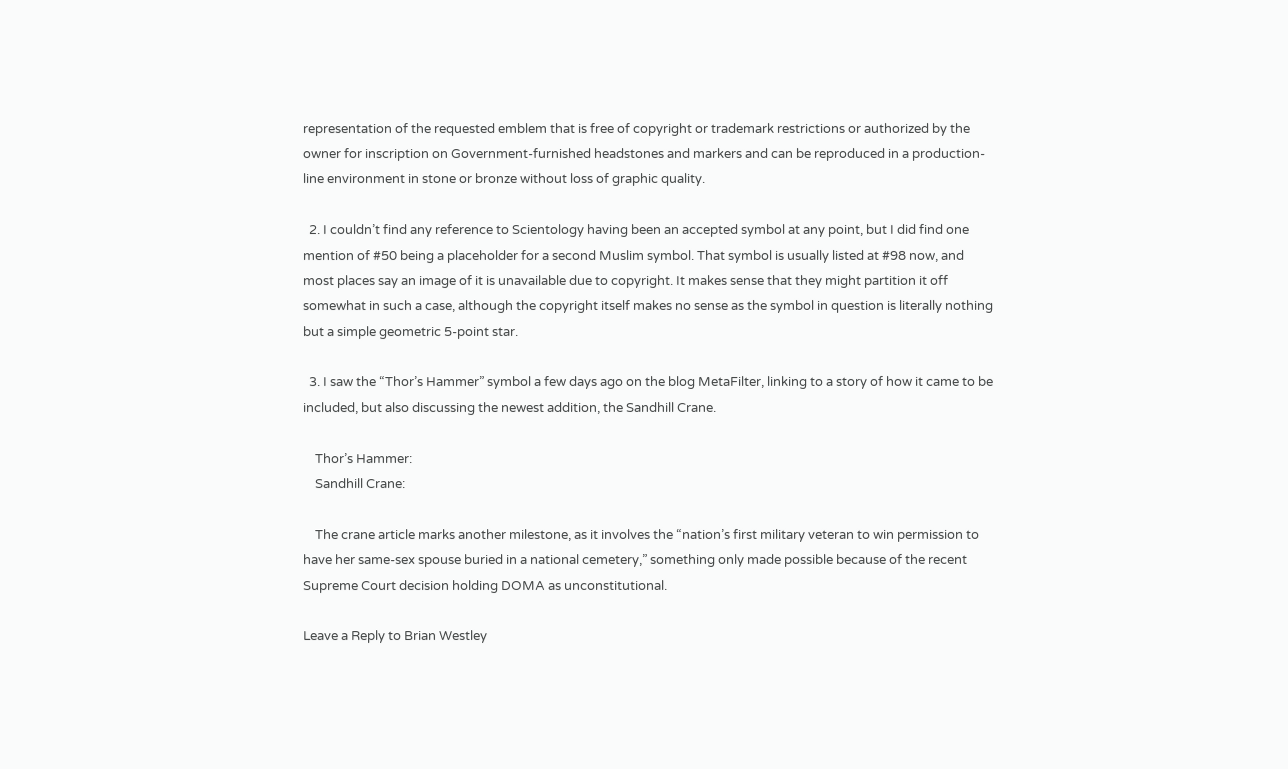representation of the requested emblem that is free of copyright or trademark restrictions or authorized by the owner for inscription on Government-furnished headstones and markers and can be reproduced in a production-line environment in stone or bronze without loss of graphic quality.

  2. I couldn’t find any reference to Scientology having been an accepted symbol at any point, but I did find one mention of #50 being a placeholder for a second Muslim symbol. That symbol is usually listed at #98 now, and most places say an image of it is unavailable due to copyright. It makes sense that they might partition it off somewhat in such a case, although the copyright itself makes no sense as the symbol in question is literally nothing but a simple geometric 5-point star.

  3. I saw the “Thor’s Hammer” symbol a few days ago on the blog MetaFilter, linking to a story of how it came to be included, but also discussing the newest addition, the Sandhill Crane.

    Thor’s Hammer:
    Sandhill Crane:

    The crane article marks another milestone, as it involves the “nation’s first military veteran to win permission to have her same-sex spouse buried in a national cemetery,” something only made possible because of the recent Supreme Court decision holding DOMA as unconstitutional.

Leave a Reply to Brian Westley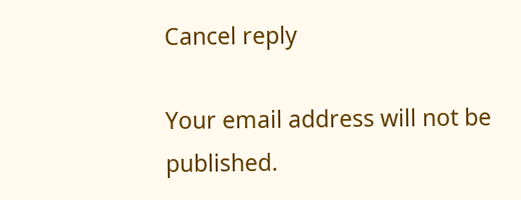Cancel reply

Your email address will not be published.